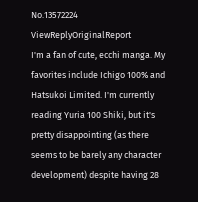No.13572224 ViewReplyOriginalReport
I'm a fan of cute, ecchi manga. My favorites include Ichigo 100% and Hatsukoi Limited. I'm currently reading Yuria 100 Shiki, but it's pretty disappointing (as there seems to be barely any character development) despite having 28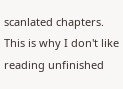scanlated chapters. This is why I don't like reading unfinished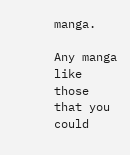manga.

Any manga like those that you could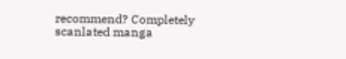recommend? Completely scanlated manga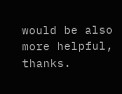would be also more helpful, thanks.